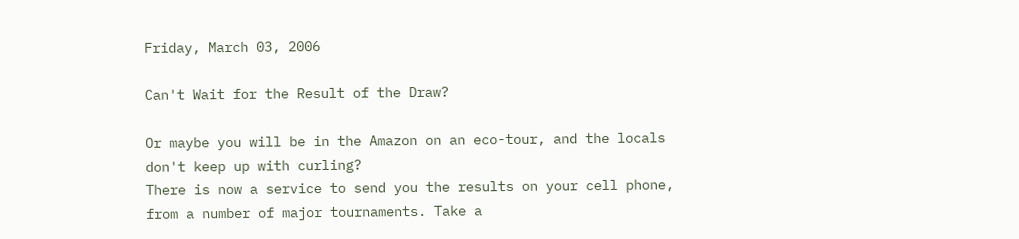Friday, March 03, 2006

Can't Wait for the Result of the Draw?

Or maybe you will be in the Amazon on an eco-tour, and the locals don't keep up with curling?
There is now a service to send you the results on your cell phone, from a number of major tournaments. Take a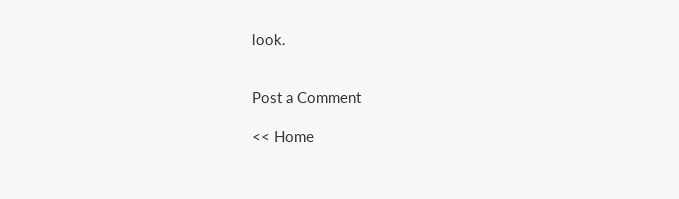look.


Post a Comment

<< Home